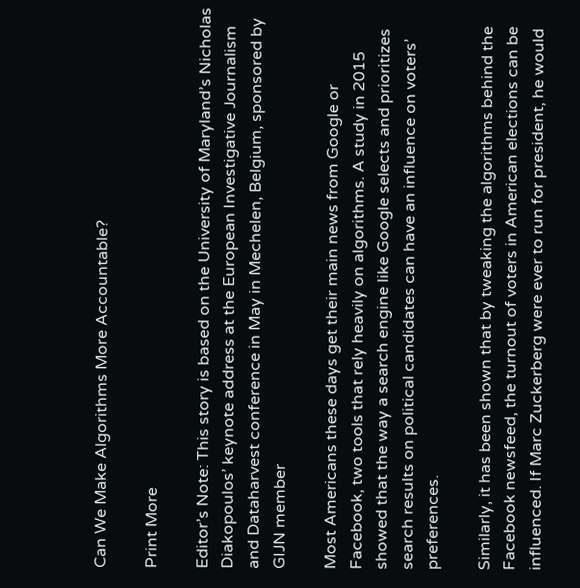Can We Make Algorithms More Accountable?

Print More

Editor’s Note: This story is based on the University of Maryland’s Nicholas Diakopoulos’ keynote address at the European Investigative Journalism and Dataharvest conference in May in Mechelen, Belgium, sponsored by GIJN member

Most Americans these days get their main news from Google or Facebook, two tools that rely heavily on algorithms. A study in 2015 showed that the way a search engine like Google selects and prioritizes search results on political candidates can have an influence on voters’ preferences.

Similarly, it has been shown that by tweaking the algorithms behind the Facebook newsfeed, the turnout of voters in American elections can be influenced. If Marc Zuckerberg were ever to run for president, he would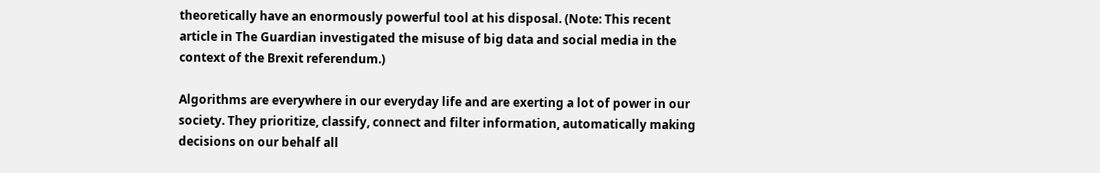theoretically have an enormously powerful tool at his disposal. (Note: This recent article in The Guardian investigated the misuse of big data and social media in the context of the Brexit referendum.)

Algorithms are everywhere in our everyday life and are exerting a lot of power in our society. They prioritize, classify, connect and filter information, automatically making decisions on our behalf all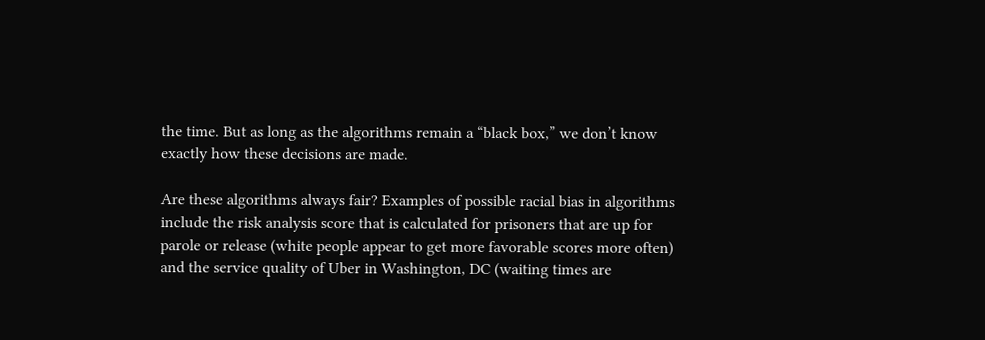the time. But as long as the algorithms remain a “black box,” we don’t know exactly how these decisions are made.

Are these algorithms always fair? Examples of possible racial bias in algorithms include the risk analysis score that is calculated for prisoners that are up for parole or release (white people appear to get more favorable scores more often) and the service quality of Uber in Washington, DC (waiting times are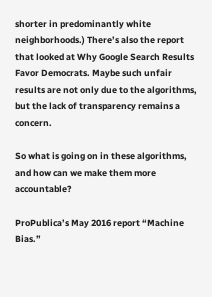shorter in predominantly white neighborhoods.) There’s also the report that looked at Why Google Search Results Favor Democrats. Maybe such unfair results are not only due to the algorithms, but the lack of transparency remains a concern.

So what is going on in these algorithms, and how can we make them more accountable?

ProPublica’s May 2016 report “Machine Bias.”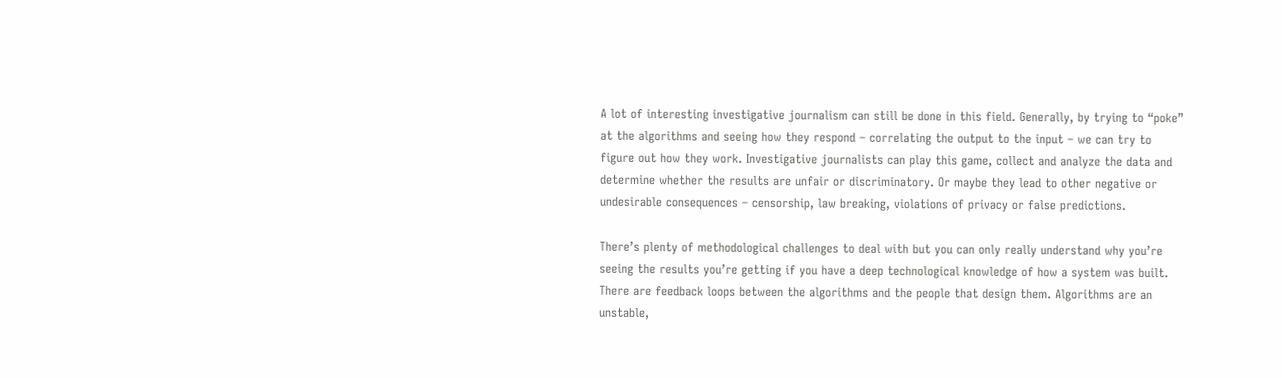A lot of interesting investigative journalism can still be done in this field. Generally, by trying to “poke” at the algorithms and seeing how they respond – correlating the output to the input – we can try to figure out how they work. Investigative journalists can play this game, collect and analyze the data and determine whether the results are unfair or discriminatory. Or maybe they lead to other negative or undesirable consequences – censorship, law breaking, violations of privacy or false predictions.

There’s plenty of methodological challenges to deal with but you can only really understand why you’re seeing the results you’re getting if you have a deep technological knowledge of how a system was built. There are feedback loops between the algorithms and the people that design them. Algorithms are an unstable,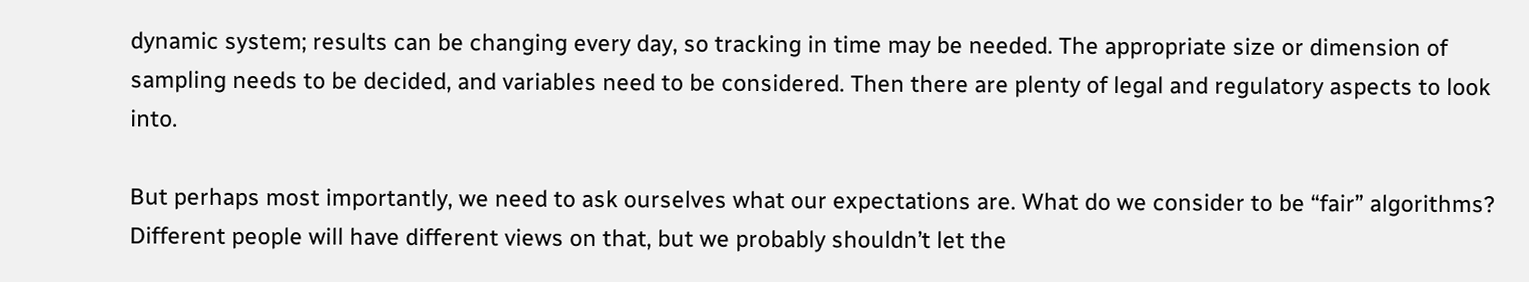dynamic system; results can be changing every day, so tracking in time may be needed. The appropriate size or dimension of sampling needs to be decided, and variables need to be considered. Then there are plenty of legal and regulatory aspects to look into.

But perhaps most importantly, we need to ask ourselves what our expectations are. What do we consider to be “fair” algorithms? Different people will have different views on that, but we probably shouldn’t let the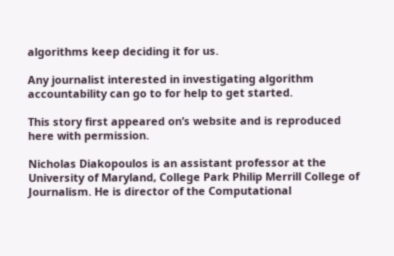algorithms keep deciding it for us.

Any journalist interested in investigating algorithm accountability can go to for help to get started.

This story first appeared on’s website and is reproduced here with permission.

Nicholas Diakopoulos is an assistant professor at the University of Maryland, College Park Philip Merrill College of Journalism. He is director of the Computational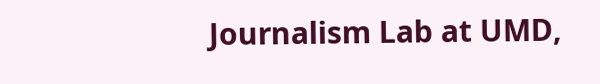Journalism Lab at UMD,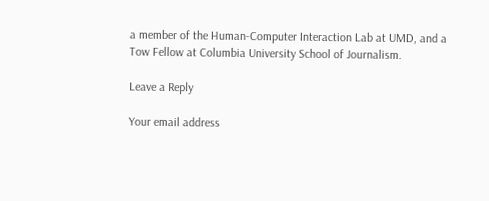a member of the Human-Computer Interaction Lab at UMD, and a Tow Fellow at Columbia University School of Journalism.

Leave a Reply

Your email address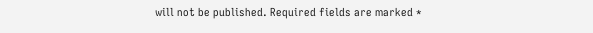will not be published. Required fields are marked *